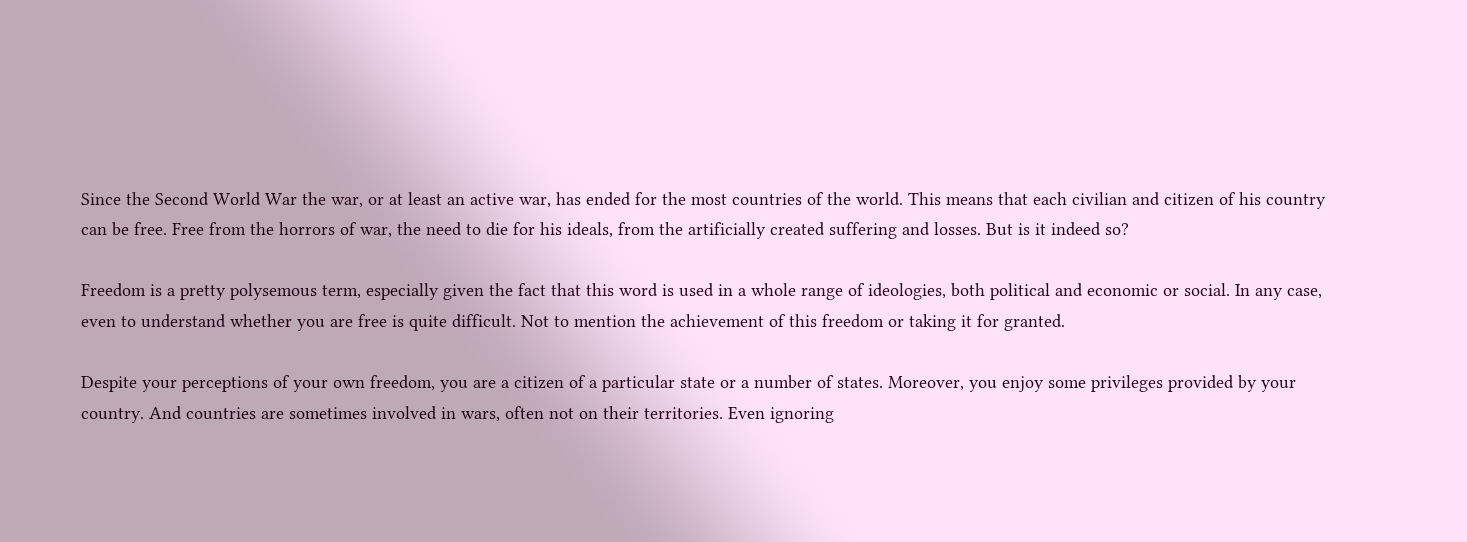Since the Second World War the war, or at least an active war, has ended for the most countries of the world. This means that each civilian and citizen of his country can be free. Free from the horrors of war, the need to die for his ideals, from the artificially created suffering and losses. But is it indeed so?

Freedom is a pretty polysemous term, especially given the fact that this word is used in a whole range of ideologies, both political and economic or social. In any case, even to understand whether you are free is quite difficult. Not to mention the achievement of this freedom or taking it for granted.

Despite your perceptions of your own freedom, you are a citizen of a particular state or a number of states. Moreover, you enjoy some privileges provided by your country. And countries are sometimes involved in wars, often not on their territories. Even ignoring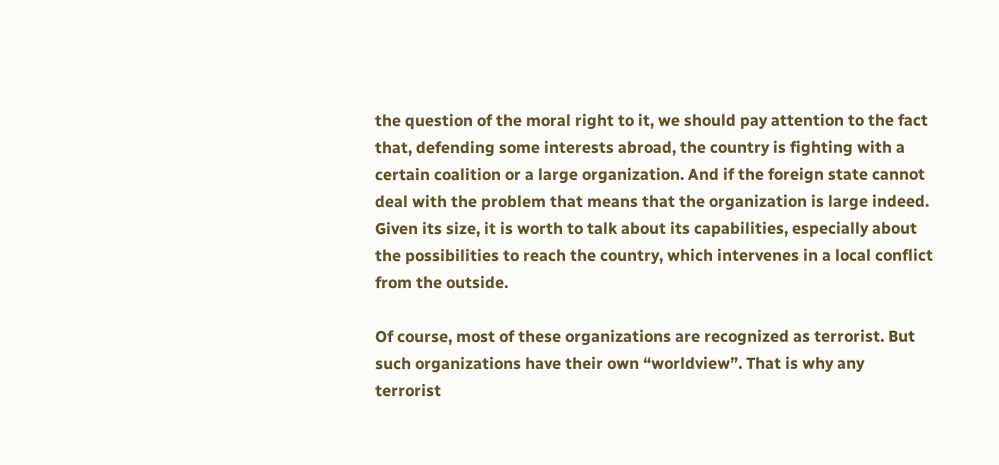the question of the moral right to it, we should pay attention to the fact that, defending some interests abroad, the country is fighting with a certain coalition or a large organization. And if the foreign state cannot deal with the problem that means that the organization is large indeed. Given its size, it is worth to talk about its capabilities, especially about the possibilities to reach the country, which intervenes in a local conflict from the outside.

Of course, most of these organizations are recognized as terrorist. But such organizations have their own “worldview”. That is why any terrorist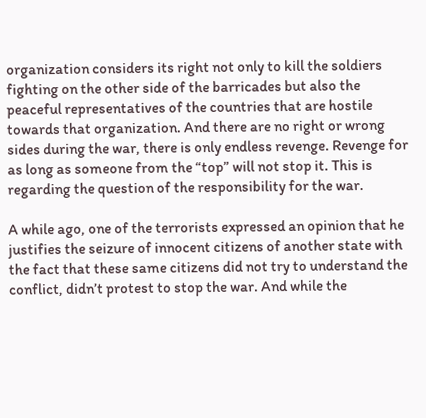organization considers its right not only to kill the soldiers fighting on the other side of the barricades but also the peaceful representatives of the countries that are hostile towards that organization. And there are no right or wrong sides during the war, there is only endless revenge. Revenge for as long as someone from the “top” will not stop it. This is regarding the question of the responsibility for the war.

A while ago, one of the terrorists expressed an opinion that he justifies the seizure of innocent citizens of another state with the fact that these same citizens did not try to understand the conflict, didn’t protest to stop the war. And while the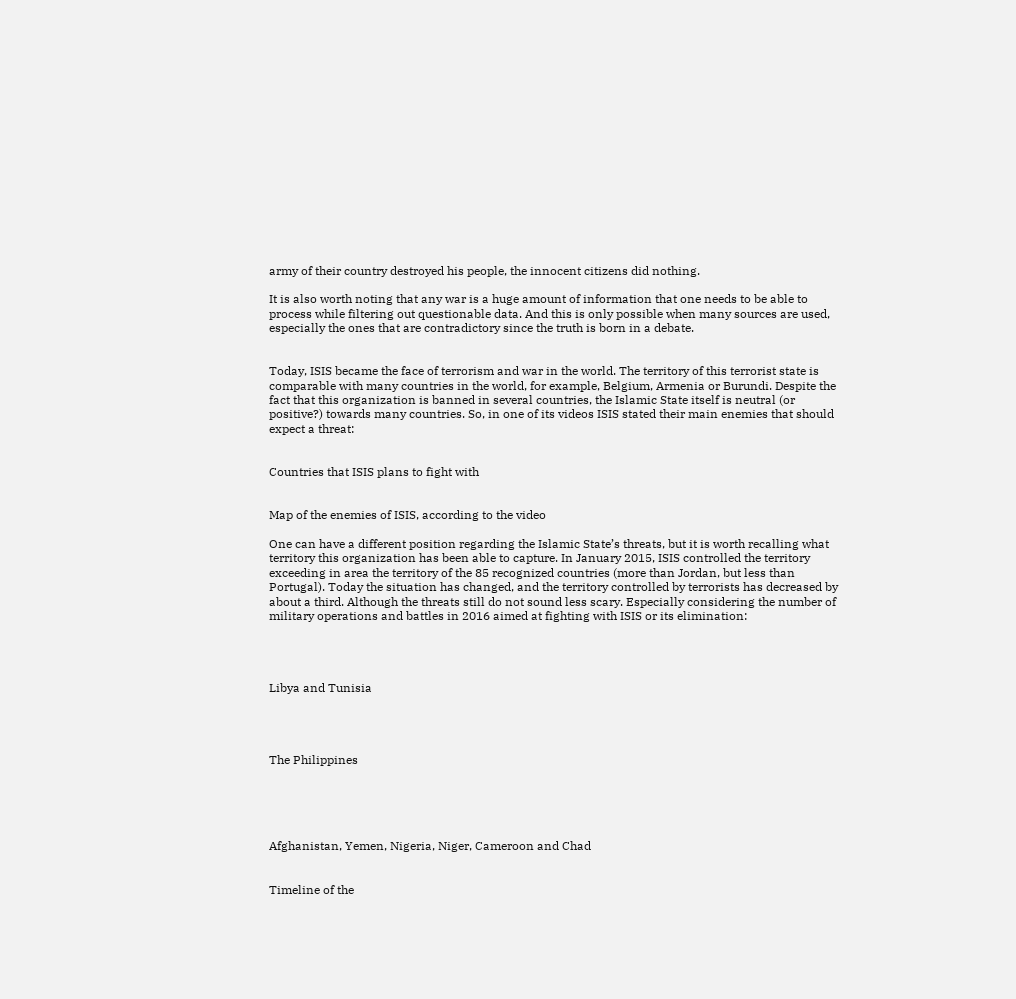army of their country destroyed his people, the innocent citizens did nothing.

It is also worth noting that any war is a huge amount of information that one needs to be able to process while filtering out questionable data. And this is only possible when many sources are used, especially the ones that are contradictory since the truth is born in a debate.


Today, ISIS became the face of terrorism and war in the world. The territory of this terrorist state is comparable with many countries in the world, for example, Belgium, Armenia or Burundi. Despite the fact that this organization is banned in several countries, the Islamic State itself is neutral (or positive?) towards many countries. So, in one of its videos ISIS stated their main enemies that should expect a threat:


Countries that ISIS plans to fight with


Map of the enemies of ISIS, according to the video

One can have a different position regarding the Islamic State’s threats, but it is worth recalling what territory this organization has been able to capture. In January 2015, ISIS controlled the territory exceeding in area the territory of the 85 recognized countries (more than Jordan, but less than Portugal). Today the situation has changed, and the territory controlled by terrorists has decreased by about a third. Although the threats still do not sound less scary. Especially considering the number of military operations and battles in 2016 aimed at fighting with ISIS or its elimination:




Libya and Tunisia




The Philippines





Afghanistan, Yemen, Nigeria, Niger, Cameroon and Chad


Timeline of the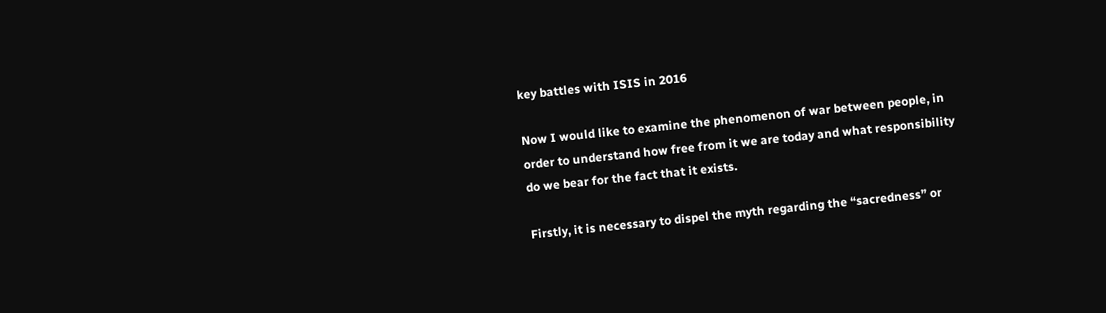key battles with ISIS in 2016

Now I would like to examine the phenomenon of war between people, in order to understand how free from it we are today and what responsibility do we bear for the fact that it exists.

Firstly, it is necessary to dispel the myth regarding the “sacredness” or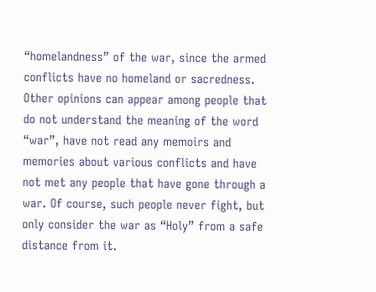“homelandness” of the war, since the armed conflicts have no homeland or sacredness. Other opinions can appear among people that do not understand the meaning of the word “war”, have not read any memoirs and memories about various conflicts and have not met any people that have gone through a war. Of course, such people never fight, but only consider the war as “Holy” from a safe distance from it.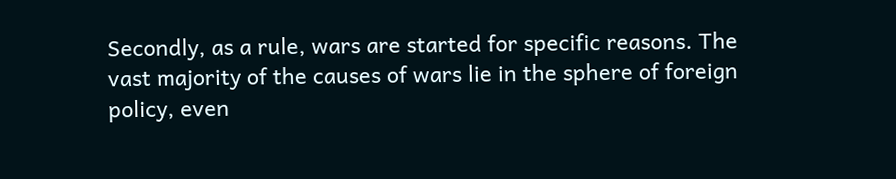Secondly, as a rule, wars are started for specific reasons. The vast majority of the causes of wars lie in the sphere of foreign policy, even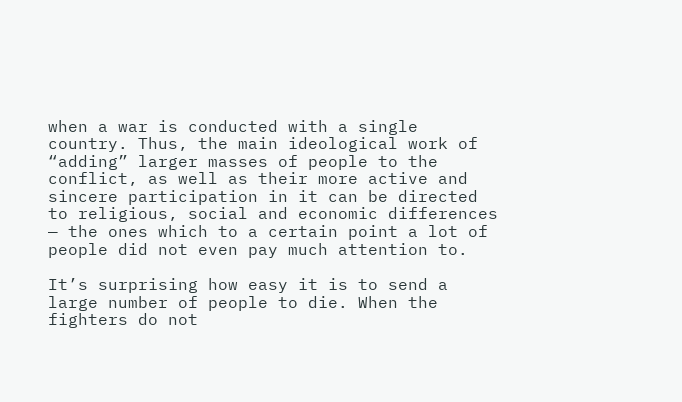when a war is conducted with a single country. Thus, the main ideological work of “adding” larger masses of people to the conflict, as well as their more active and sincere participation in it can be directed to religious, social and economic differences — the ones which to a certain point a lot of people did not even pay much attention to.

It’s surprising how easy it is to send a large number of people to die. When the fighters do not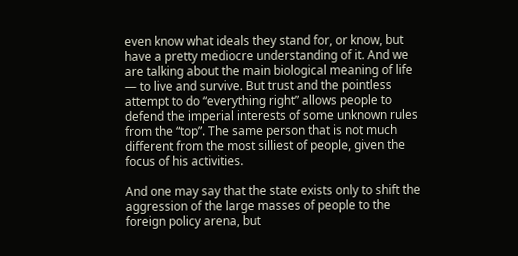even know what ideals they stand for, or know, but have a pretty mediocre understanding of it. And we are talking about the main biological meaning of life — to live and survive. But trust and the pointless attempt to do “everything right” allows people to defend the imperial interests of some unknown rules from the “top”. The same person that is not much different from the most silliest of people, given the focus of his activities.

And one may say that the state exists only to shift the aggression of the large masses of people to the foreign policy arena, but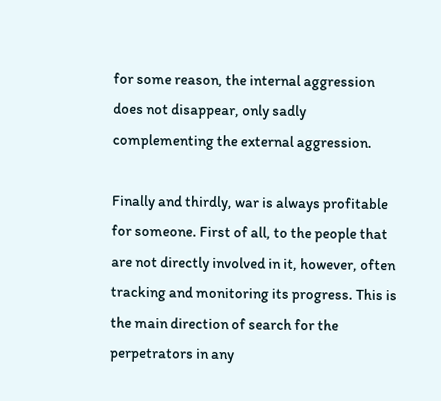for some reason, the internal aggression does not disappear, only sadly complementing the external aggression.

Finally and thirdly, war is always profitable for someone. First of all, to the people that are not directly involved in it, however, often tracking and monitoring its progress. This is the main direction of search for the perpetrators in any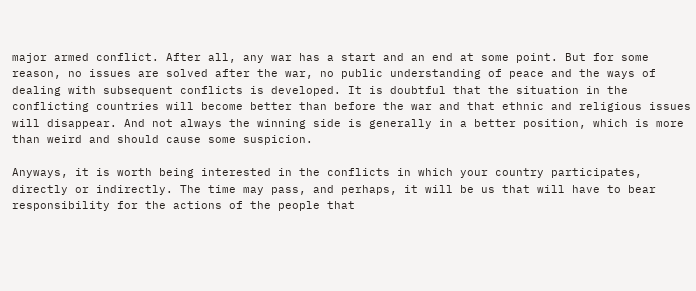major armed conflict. After all, any war has a start and an end at some point. But for some reason, no issues are solved after the war, no public understanding of peace and the ways of dealing with subsequent conflicts is developed. It is doubtful that the situation in the conflicting countries will become better than before the war and that ethnic and religious issues will disappear. And not always the winning side is generally in a better position, which is more than weird and should cause some suspicion.

Anyways, it is worth being interested in the conflicts in which your country participates, directly or indirectly. The time may pass, and perhaps, it will be us that will have to bear responsibility for the actions of the people that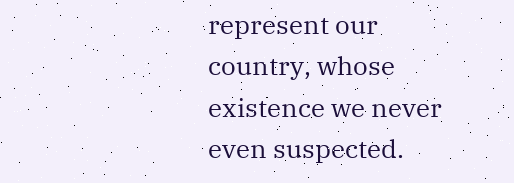represent our country, whose existence we never even suspected.